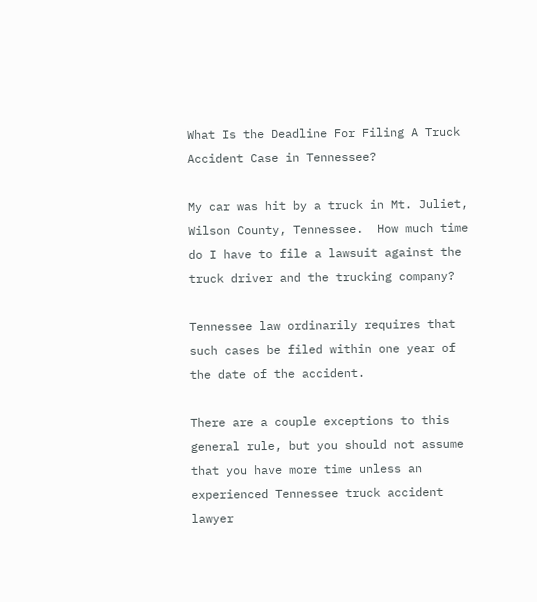What Is the Deadline For Filing A Truck Accident Case in Tennessee?

My car was hit by a truck in Mt. Juliet, Wilson County, Tennessee.  How much time do I have to file a lawsuit against the truck driver and the trucking company?

Tennessee law ordinarily requires that such cases be filed within one year of the date of the accident.

There are a couple exceptions to this general rule, but you should not assume that you have more time unless an experienced Tennessee truck accident lawyer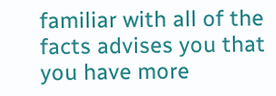familiar with all of the facts advises you that you have more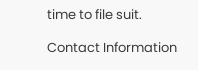time to file suit.

Contact Information